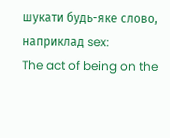шукати будь-яке слово, наприклад sex:
The act of being on the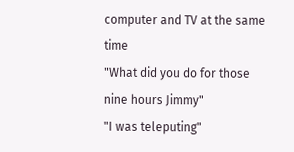computer and TV at the same time
"What did you do for those nine hours Jimmy"
"I was teleputing"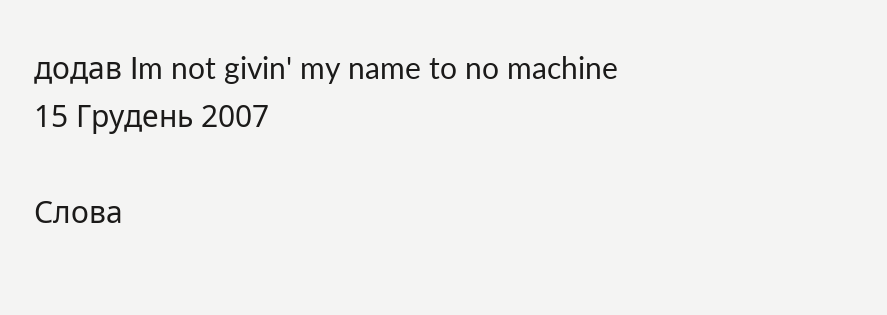додав Im not givin' my name to no machine 15 Грудень 2007

Слова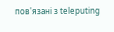пов'язані з teleputing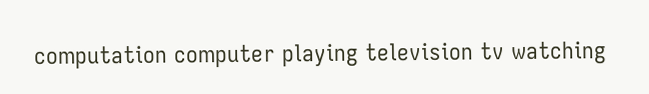computation computer playing television tv watching